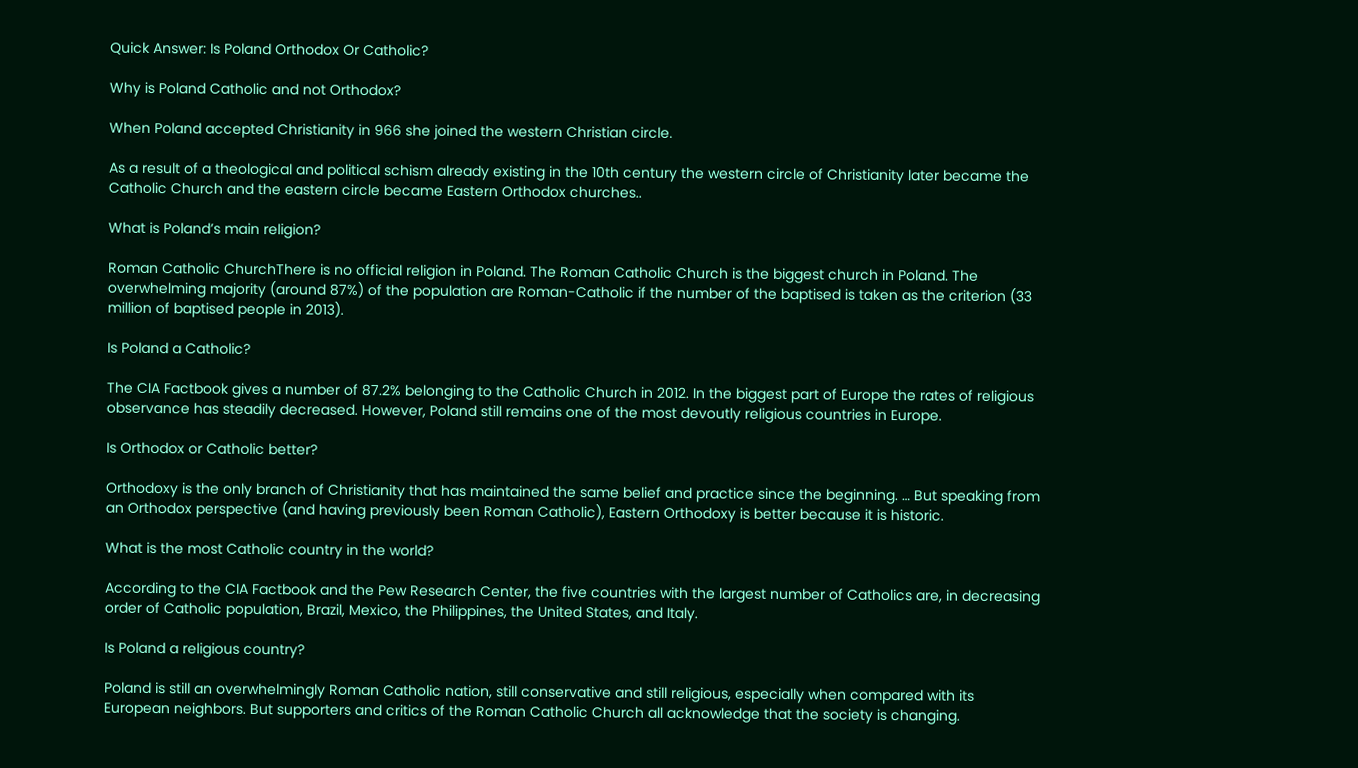Quick Answer: Is Poland Orthodox Or Catholic?

Why is Poland Catholic and not Orthodox?

When Poland accepted Christianity in 966 she joined the western Christian circle.

As a result of a theological and political schism already existing in the 10th century the western circle of Christianity later became the Catholic Church and the eastern circle became Eastern Orthodox churches..

What is Poland’s main religion?

Roman Catholic ChurchThere is no official religion in Poland. The Roman Catholic Church is the biggest church in Poland. The overwhelming majority (around 87%) of the population are Roman-Catholic if the number of the baptised is taken as the criterion (33 million of baptised people in 2013).

Is Poland a Catholic?

The CIA Factbook gives a number of 87.2% belonging to the Catholic Church in 2012. In the biggest part of Europe the rates of religious observance has steadily decreased. However, Poland still remains one of the most devoutly religious countries in Europe.

Is Orthodox or Catholic better?

Orthodoxy is the only branch of Christianity that has maintained the same belief and practice since the beginning. … But speaking from an Orthodox perspective (and having previously been Roman Catholic), Eastern Orthodoxy is better because it is historic.

What is the most Catholic country in the world?

According to the CIA Factbook and the Pew Research Center, the five countries with the largest number of Catholics are, in decreasing order of Catholic population, Brazil, Mexico, the Philippines, the United States, and Italy.

Is Poland a religious country?

Poland is still an overwhelmingly Roman Catholic nation, still conservative and still religious, especially when compared with its European neighbors. But supporters and critics of the Roman Catholic Church all acknowledge that the society is changing.